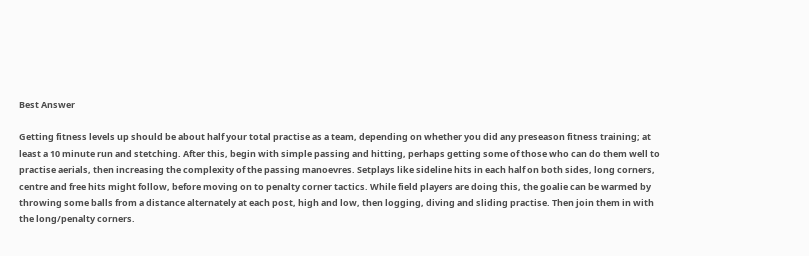Best Answer

Getting fitness levels up should be about half your total practise as a team, depending on whether you did any preseason fitness training; at least a 10 minute run and stetching. After this, begin with simple passing and hitting, perhaps getting some of those who can do them well to practise aerials, then increasing the complexity of the passing manoevres. Setplays like sideline hits in each half on both sides, long corners, centre and free hits might follow, before moving on to penalty corner tactics. While field players are doing this, the goalie can be warmed by throwing some balls from a distance alternately at each post, high and low, then logging, diving and sliding practise. Then join them in with the long/penalty corners.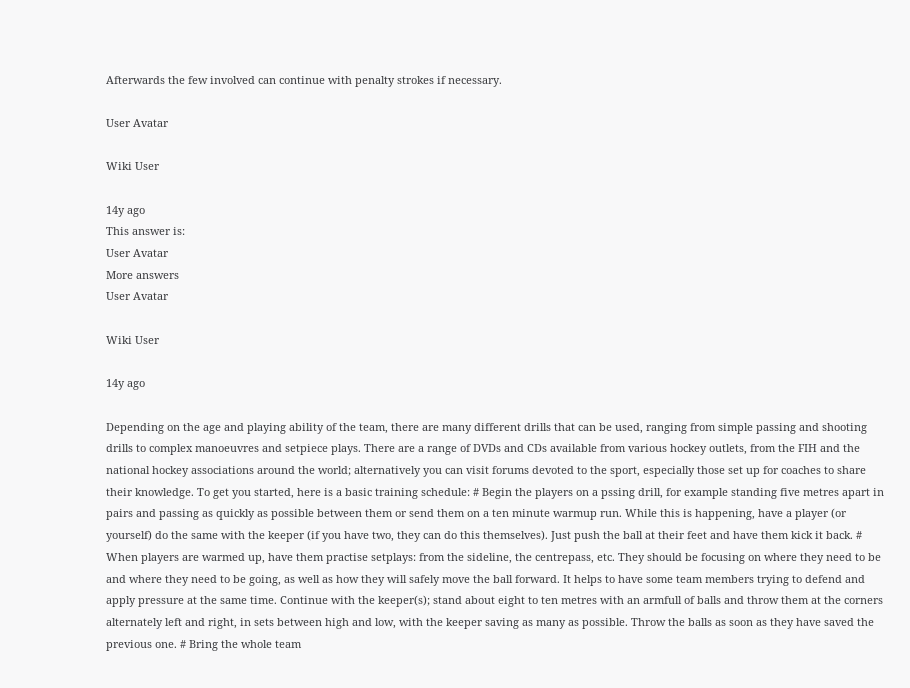Afterwards the few involved can continue with penalty strokes if necessary.

User Avatar

Wiki User

14y ago
This answer is:
User Avatar
More answers
User Avatar

Wiki User

14y ago

Depending on the age and playing ability of the team, there are many different drills that can be used, ranging from simple passing and shooting drills to complex manoeuvres and setpiece plays. There are a range of DVDs and CDs available from various hockey outlets, from the FIH and the national hockey associations around the world; alternatively you can visit forums devoted to the sport, especially those set up for coaches to share their knowledge. To get you started, here is a basic training schedule: # Begin the players on a pssing drill, for example standing five metres apart in pairs and passing as quickly as possible between them or send them on a ten minute warmup run. While this is happening, have a player (or yourself) do the same with the keeper (if you have two, they can do this themselves). Just push the ball at their feet and have them kick it back. # When players are warmed up, have them practise setplays: from the sideline, the centrepass, etc. They should be focusing on where they need to be and where they need to be going, as well as how they will safely move the ball forward. It helps to have some team members trying to defend and apply pressure at the same time. Continue with the keeper(s); stand about eight to ten metres with an armfull of balls and throw them at the corners alternately left and right, in sets between high and low, with the keeper saving as many as possible. Throw the balls as soon as they have saved the previous one. # Bring the whole team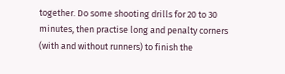together. Do some shooting drills for 20 to 30 minutes, then practise long and penalty corners (with and without runners) to finish the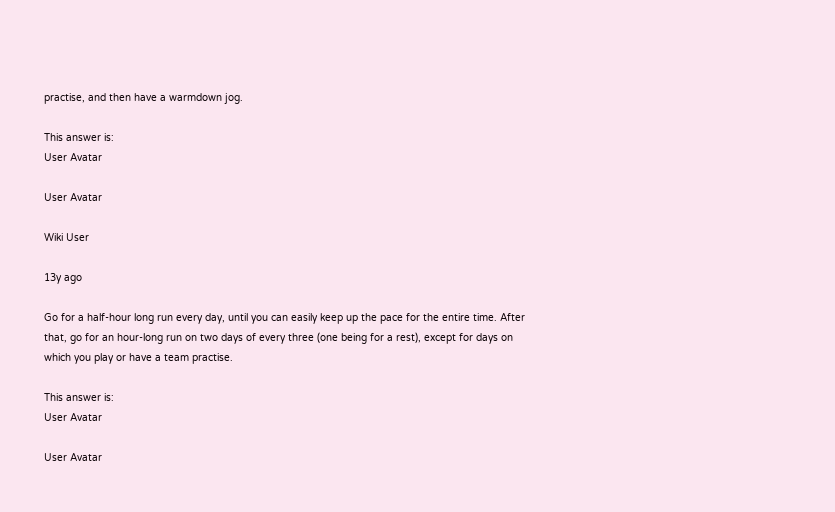practise, and then have a warmdown jog.

This answer is:
User Avatar

User Avatar

Wiki User

13y ago

Go for a half-hour long run every day, until you can easily keep up the pace for the entire time. After that, go for an hour-long run on two days of every three (one being for a rest), except for days on which you play or have a team practise.

This answer is:
User Avatar

User Avatar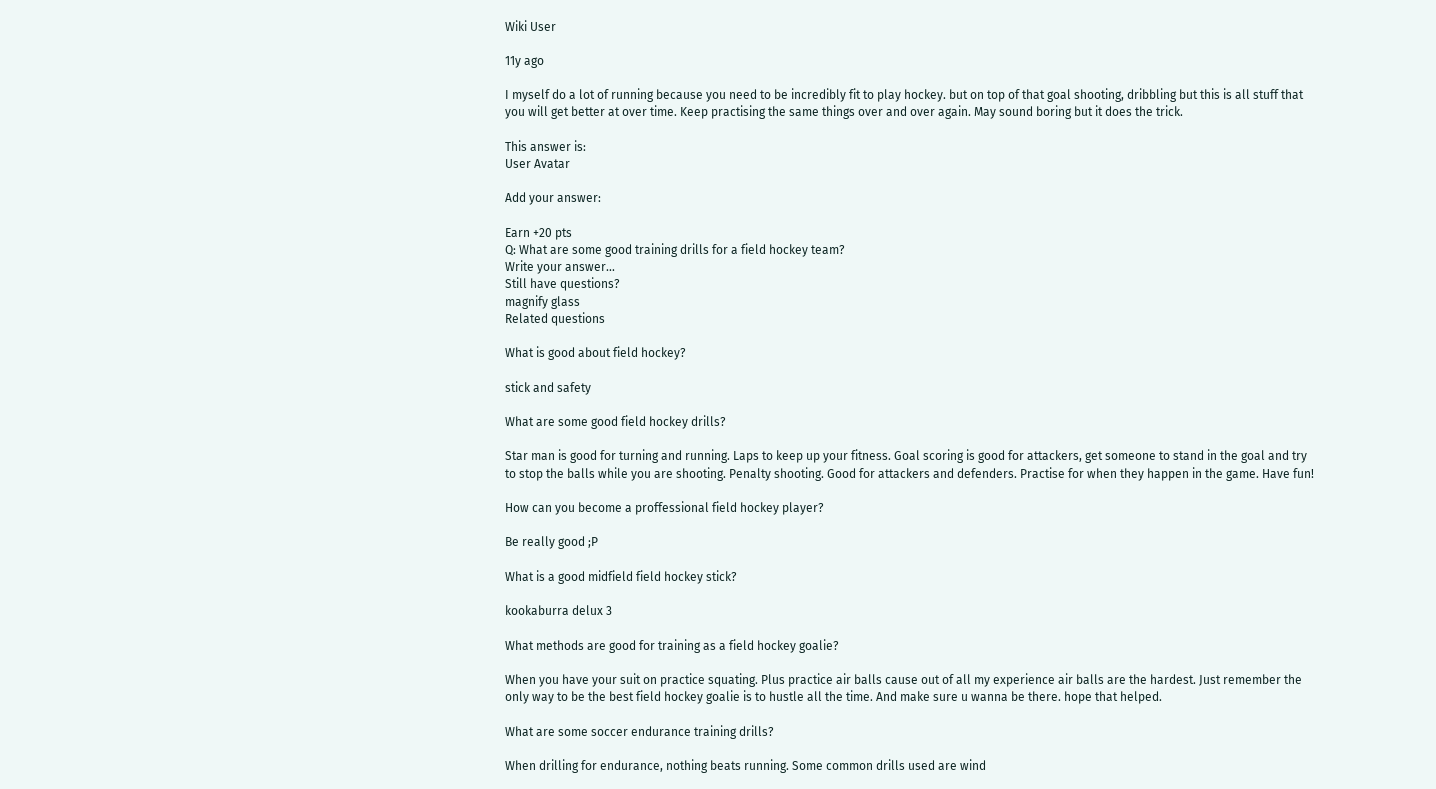Wiki User

11y ago

I myself do a lot of running because you need to be incredibly fit to play hockey. but on top of that goal shooting, dribbling but this is all stuff that you will get better at over time. Keep practising the same things over and over again. May sound boring but it does the trick.

This answer is:
User Avatar

Add your answer:

Earn +20 pts
Q: What are some good training drills for a field hockey team?
Write your answer...
Still have questions?
magnify glass
Related questions

What is good about field hockey?

stick and safety

What are some good field hockey drills?

Star man is good for turning and running. Laps to keep up your fitness. Goal scoring is good for attackers, get someone to stand in the goal and try to stop the balls while you are shooting. Penalty shooting. Good for attackers and defenders. Practise for when they happen in the game. Have fun!

How can you become a proffessional field hockey player?

Be really good ;P

What is a good midfield field hockey stick?

kookaburra delux 3

What methods are good for training as a field hockey goalie?

When you have your suit on practice squating. Plus practice air balls cause out of all my experience air balls are the hardest. Just remember the only way to be the best field hockey goalie is to hustle all the time. And make sure u wanna be there. hope that helped.

What are some soccer endurance training drills?

When drilling for endurance, nothing beats running. Some common drills used are wind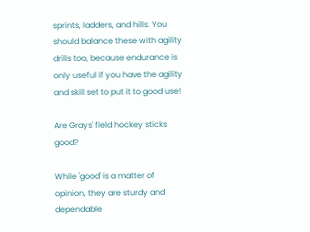sprints, ladders, and hills. You should balance these with agility drills too, because endurance is only useful if you have the agility and skill set to put it to good use!

Are Grays' field hockey sticks good?

While 'good' is a matter of opinion, they are sturdy and dependable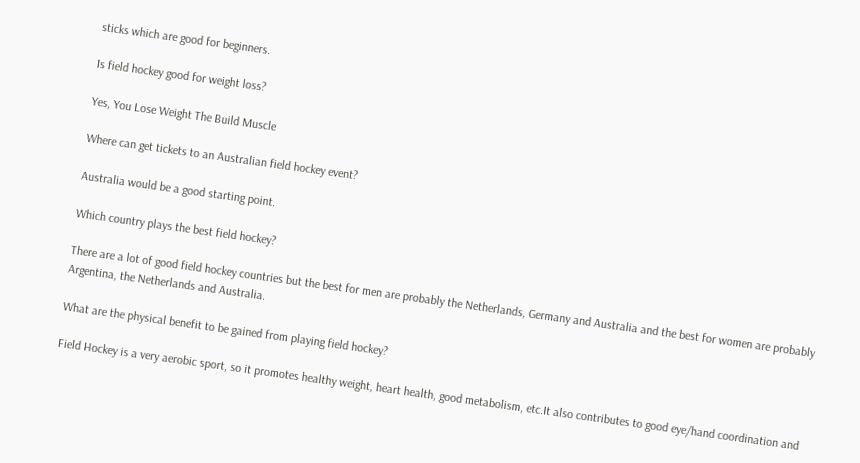sticks which are good for beginners.

Is field hockey good for weight loss?

Yes, You Lose Weight The Build Muscle

Where can get tickets to an Australian field hockey event?

Australia would be a good starting point.

Which country plays the best field hockey?

There are a lot of good field hockey countries but the best for men are probably the Netherlands, Germany and Australia and the best for women are probably Argentina, the Netherlands and Australia.

What are the physical benefit to be gained from playing field hockey?

Field Hockey is a very aerobic sport, so it promotes healthy weight, heart health, good metabolism, etc.It also contributes to good eye/hand coordination and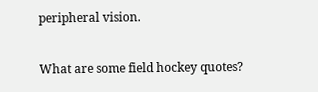peripheral vision.

What are some field hockey quotes?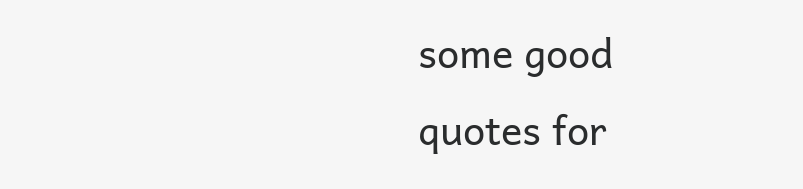some good quotes for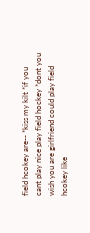field hcokey are-- *kiss my kilt *if you cant play nice play field hockey *dont you wish you are girlfriend could play field hcokey like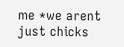me *we arent just chicks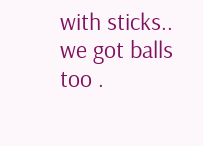with sticks.. we got balls too .